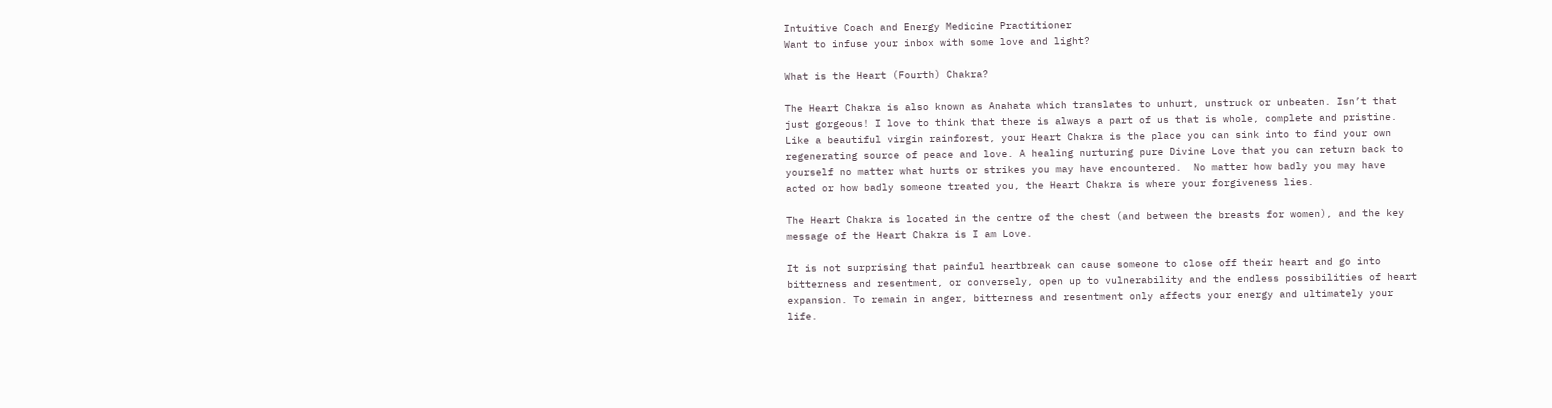Intuitive Coach and Energy Medicine Practitioner
Want to infuse your inbox with some love and light?

What is the Heart (Fourth) Chakra?

The Heart Chakra is also known as Anahata which translates to unhurt, unstruck or unbeaten. Isn’t that just gorgeous! I love to think that there is always a part of us that is whole, complete and pristine.   Like a beautiful virgin rainforest, your Heart Chakra is the place you can sink into to find your own regenerating source of peace and love. A healing nurturing pure Divine Love that you can return back to yourself no matter what hurts or strikes you may have encountered.  No matter how badly you may have acted or how badly someone treated you, the Heart Chakra is where your forgiveness lies.

The Heart Chakra is located in the centre of the chest (and between the breasts for women), and the key message of the Heart Chakra is I am Love.

It is not surprising that painful heartbreak can cause someone to close off their heart and go into bitterness and resentment, or conversely, open up to vulnerability and the endless possibilities of heart expansion. To remain in anger, bitterness and resentment only affects your energy and ultimately your life.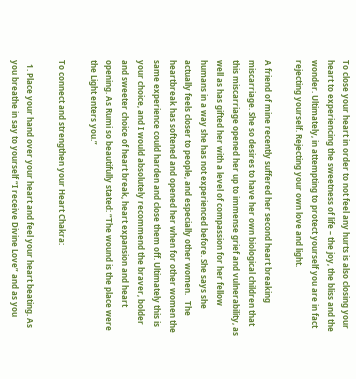To close your heart in order to not feel any hurts is also closing your heart to experiencing the sweetness of life – the joy, the bliss and the wonder. Ultimately, in attempting to protect yourself you are in fact rejecting yourself. Rejecting your own love and light.

A friend of mine recently suffered her second heart breaking miscarriage. She so desires to have her own biological children that this miscarriage opened her up to immense grief and vulnerability, as well as has gifted her with a level of compassion for her fellow humans in a way she has not experienced before. She says she actually feels closer to people, and especially other women.   The heartbreak has softened and opened her when for other women the same experience could harden and close them off. Ultimately this is your choice, and I would absolutely recommend the braver, bolder and sweeter choice of heart break, heart expansion and heart opening. As Rumi so beautifully stated: “The wound is the place were the Light enters you.”

To connect and strengthen your Heart Chakra:

  1. Place your hand over your heart and feel your heart beating. As you breathe in say to yourself “I receive Divine Love” and as you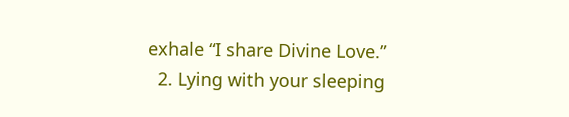exhale “I share Divine Love.”
  2. Lying with your sleeping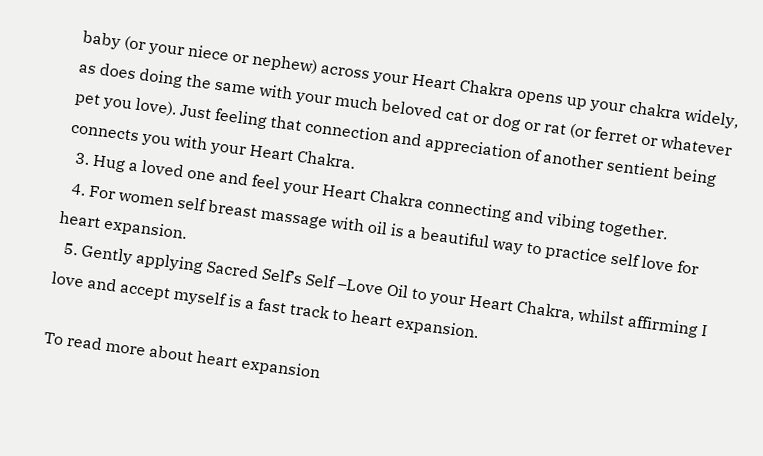baby (or your niece or nephew) across your Heart Chakra opens up your chakra widely, as does doing the same with your much beloved cat or dog or rat (or ferret or whatever pet you love). Just feeling that connection and appreciation of another sentient being connects you with your Heart Chakra.
  3. Hug a loved one and feel your Heart Chakra connecting and vibing together.
  4. For women self breast massage with oil is a beautiful way to practice self love for heart expansion.
  5. Gently applying Sacred Self’s Self –Love Oil to your Heart Chakra, whilst affirming I love and accept myself is a fast track to heart expansion.

To read more about heart expansion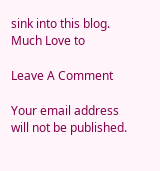sink into this blog. Much Love to

Leave A Comment

Your email address will not be published.